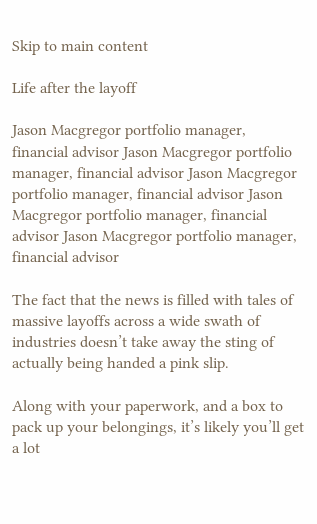Skip to main content

Life after the layoff

Jason Macgregor portfolio manager, financial advisor Jason Macgregor portfolio manager, financial advisor Jason Macgregor portfolio manager, financial advisor Jason Macgregor portfolio manager, financial advisor Jason Macgregor portfolio manager, financial advisor

The fact that the news is filled with tales of massive layoffs across a wide swath of industries doesn’t take away the sting of actually being handed a pink slip.

Along with your paperwork, and a box to pack up your belongings, it’s likely you’ll get a lot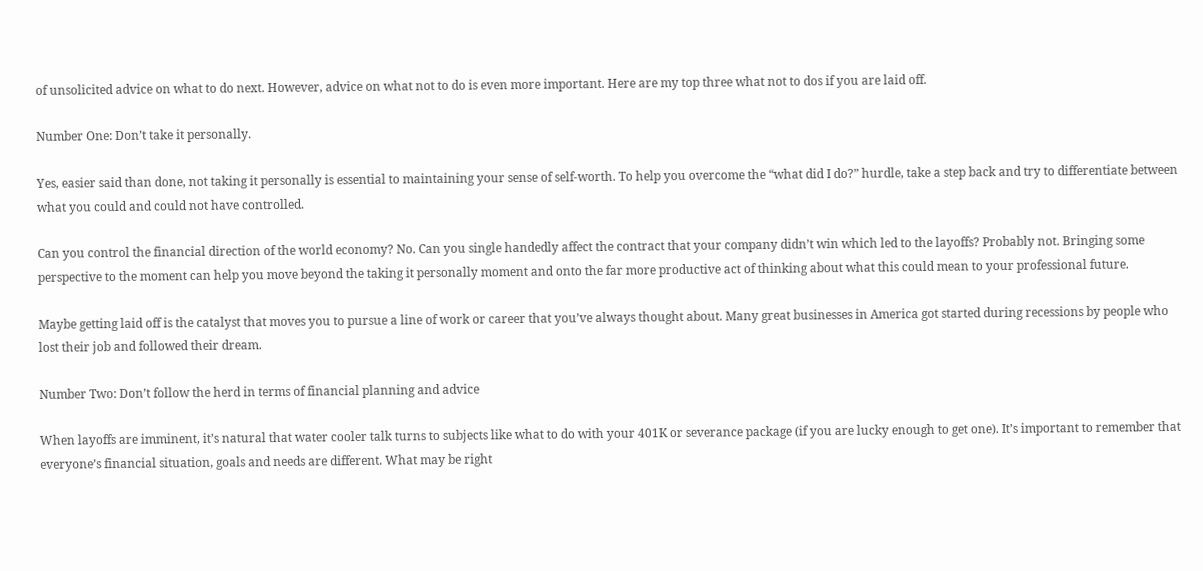of unsolicited advice on what to do next. However, advice on what not to do is even more important. Here are my top three what not to dos if you are laid off.

Number One: Don’t take it personally.

Yes, easier said than done, not taking it personally is essential to maintaining your sense of self-worth. To help you overcome the “what did I do?” hurdle, take a step back and try to differentiate between what you could and could not have controlled.

Can you control the financial direction of the world economy? No. Can you single handedly affect the contract that your company didn’t win which led to the layoffs? Probably not. Bringing some perspective to the moment can help you move beyond the taking it personally moment and onto the far more productive act of thinking about what this could mean to your professional future.

Maybe getting laid off is the catalyst that moves you to pursue a line of work or career that you’ve always thought about. Many great businesses in America got started during recessions by people who lost their job and followed their dream.

Number Two: Don’t follow the herd in terms of financial planning and advice

When layoffs are imminent, it’s natural that water cooler talk turns to subjects like what to do with your 401K or severance package (if you are lucky enough to get one). It’s important to remember that everyone’s financial situation, goals and needs are different. What may be right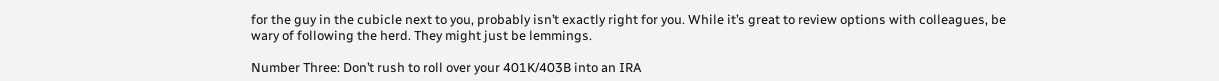for the guy in the cubicle next to you, probably isn’t exactly right for you. While it’s great to review options with colleagues, be wary of following the herd. They might just be lemmings.

Number Three: Don’t rush to roll over your 401K/403B into an IRA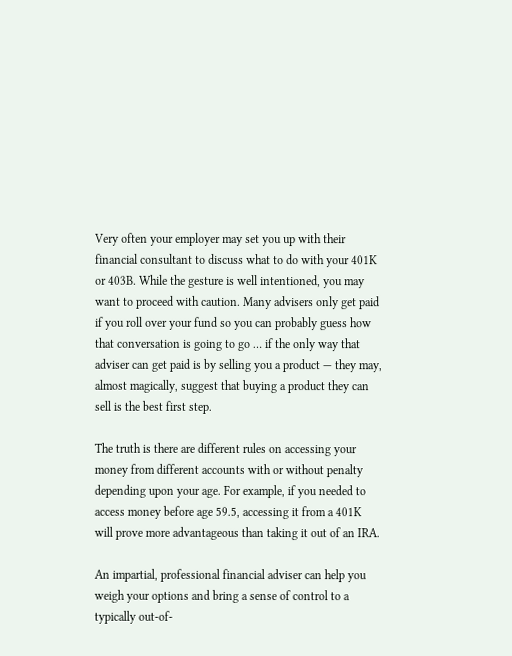Very often your employer may set you up with their financial consultant to discuss what to do with your 401K or 403B. While the gesture is well intentioned, you may want to proceed with caution. Many advisers only get paid if you roll over your fund so you can probably guess how that conversation is going to go … if the only way that adviser can get paid is by selling you a product — they may, almost magically, suggest that buying a product they can sell is the best first step.

The truth is there are different rules on accessing your money from different accounts with or without penalty depending upon your age. For example, if you needed to access money before age 59.5, accessing it from a 401K will prove more advantageous than taking it out of an IRA.

An impartial, professional financial adviser can help you weigh your options and bring a sense of control to a typically out-of-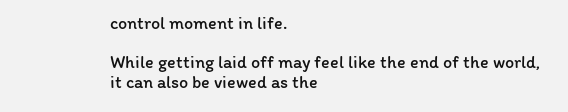control moment in life.

While getting laid off may feel like the end of the world, it can also be viewed as the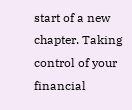start of a new chapter. Taking control of your financial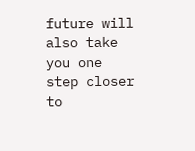future will also take you one step closer to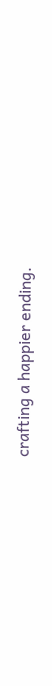crafting a happier ending.